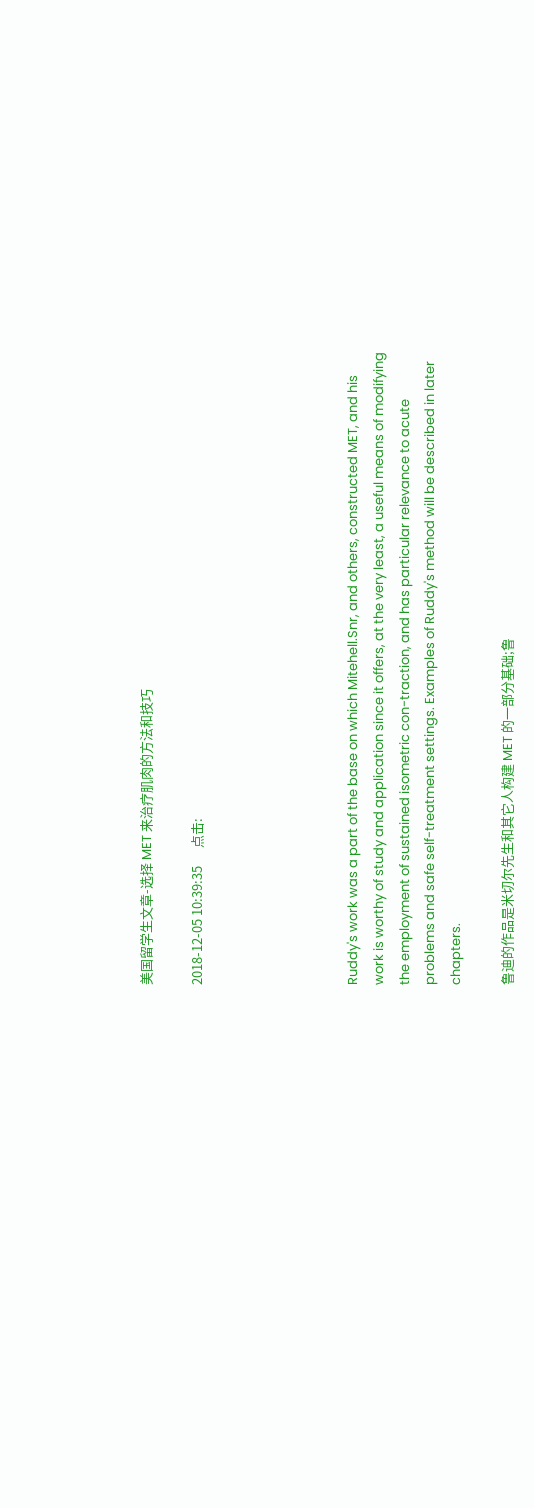美国留学生文章-选择 MET 来治疗肌肉的方法和技巧

2018-12-05 10:39:35      点击:





Ruddy's work was a part of the base on which Mitehell.Snr, and others, constructed MET, and his work is worthy of study and application since it offers, at the very least, a useful means of modifying the employment of sustained isometric con-traction, and has particular relevance to acute problems and safe self-treatment settings. Examples of Ruddy's method will be described in later chapters.

鲁迪的作品是米切尔先生和其它人构建 MET 的一部分基础;鲁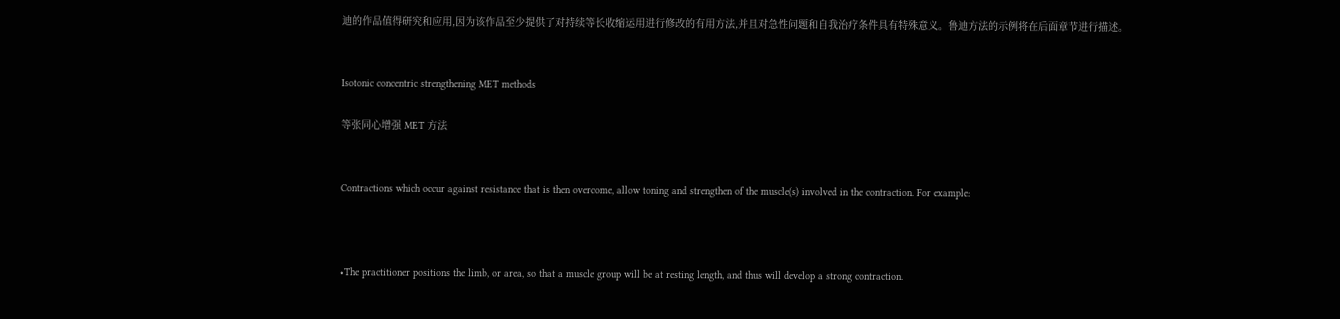迪的作品值得研究和应用,因为该作品至少提供了对持续等长收缩运用进行修改的有用方法,并且对急性问题和自我治疗条件具有特殊意义。鲁迪方法的示例将在后面章节进行描述。


Isotonic concentric strengthening MET methods

等张同心增强 MET 方法


Contractions which occur against resistance that is then overcome, allow toning and strengthen of the muscle(s) involved in the contraction. For example:



•The practitioner positions the limb, or area, so that a muscle group will be at resting length, and thus will develop a strong contraction.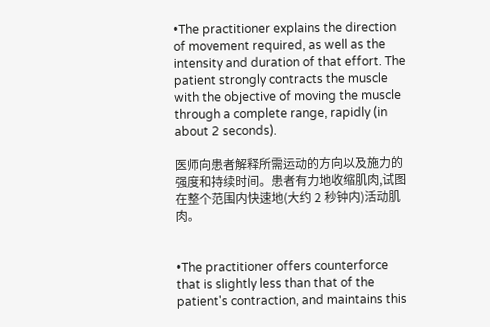•The practitioner explains the direction of movement required, as well as the intensity and duration of that effort. The patient strongly contracts the muscle with the objective of moving the muscle through a complete range, rapidly (in about 2 seconds).

医师向患者解释所需运动的方向以及施力的强度和持续时间。患者有力地收缩肌肉,试图在整个范围内快速地(大约 2 秒钟内)活动肌肉。


•The practitioner offers counterforce that is slightly less than that of the patient's contraction, and maintains this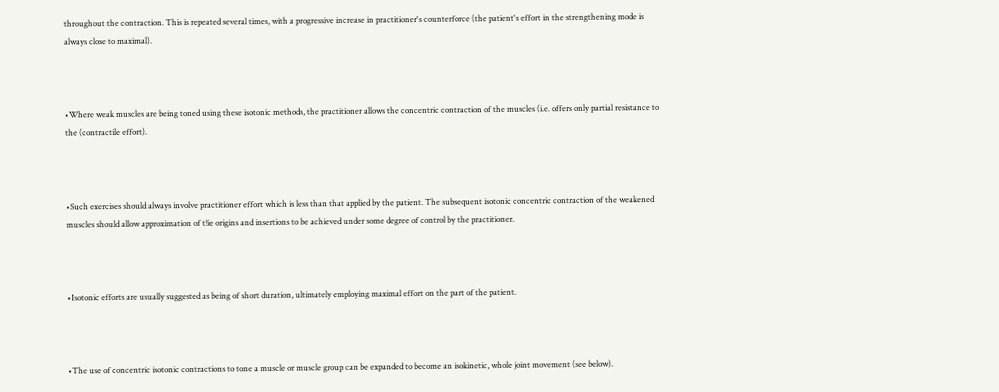throughout the contraction. This is repeated several times, with a progressive increase in practitioner's counterforce (the patient's effort in the strengthening mode is always close to maximal).



•Where weak muscles are being toned using these isotonic methods, the practitioner allows the concentric contraction of the muscles (i.e. offers only partial resistance to the (contractile effort).



•Such exercises should always involve practitioner effort which is less than that applied by the patient. The subsequent isotonic concentric contraction of the weakened muscles should allow approximation of t!ie origins and insertions to be achieved under some degree of control by the practitioner.



•Isotonic efforts are usually suggested as being of short duration, ultimately employing maximal effort on the part of the patient.



•The use of concentric isotonic contractions to tone a muscle or muscle group can be expanded to become an isokinetic, whole joint movement (see below).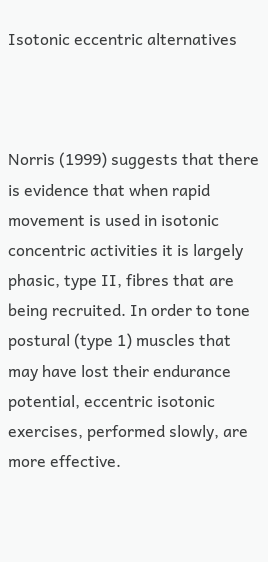Isotonic eccentric alternatives



Norris (1999) suggests that there is evidence that when rapid movement is used in isotonic concentric activities it is largely phasic, type II, fibres that are being recruited. In order to tone postural (type 1) muscles that may have lost their endurance potential, eccentric isotonic exercises, performed slowly, are more effective.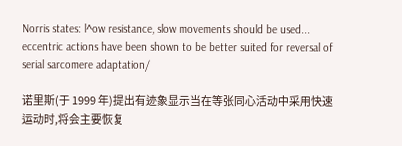Norris states: l^ow resistance, slow movements should be used... eccentric actions have been shown to be better suited for reversal of serial sarcomere adaptation/

诺里斯(于 1999 年)提出有迹象显示当在等张同心活动中采用快速运动时,将会主要恢复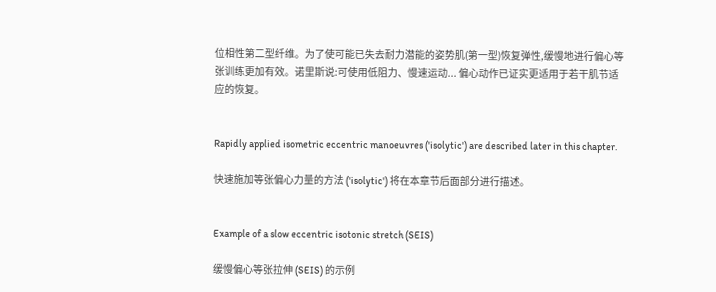位相性第二型纤维。为了使可能已失去耐力潜能的姿势肌(第一型)恢复弹性,缓慢地进行偏心等张训练更加有效。诺里斯说:可使用低阻力、慢速运动... 偏心动作已证实更适用于若干肌节适应的恢复。


Rapidly applied isometric eccentric manoeuvres ('isolytic') are described later in this chapter.

快速施加等张偏心力量的方法 ('isolytic') 将在本章节后面部分进行描述。


Example of a slow eccentric isotonic stretch (SEIS)

缓慢偏心等张拉伸 (SEIS) 的示例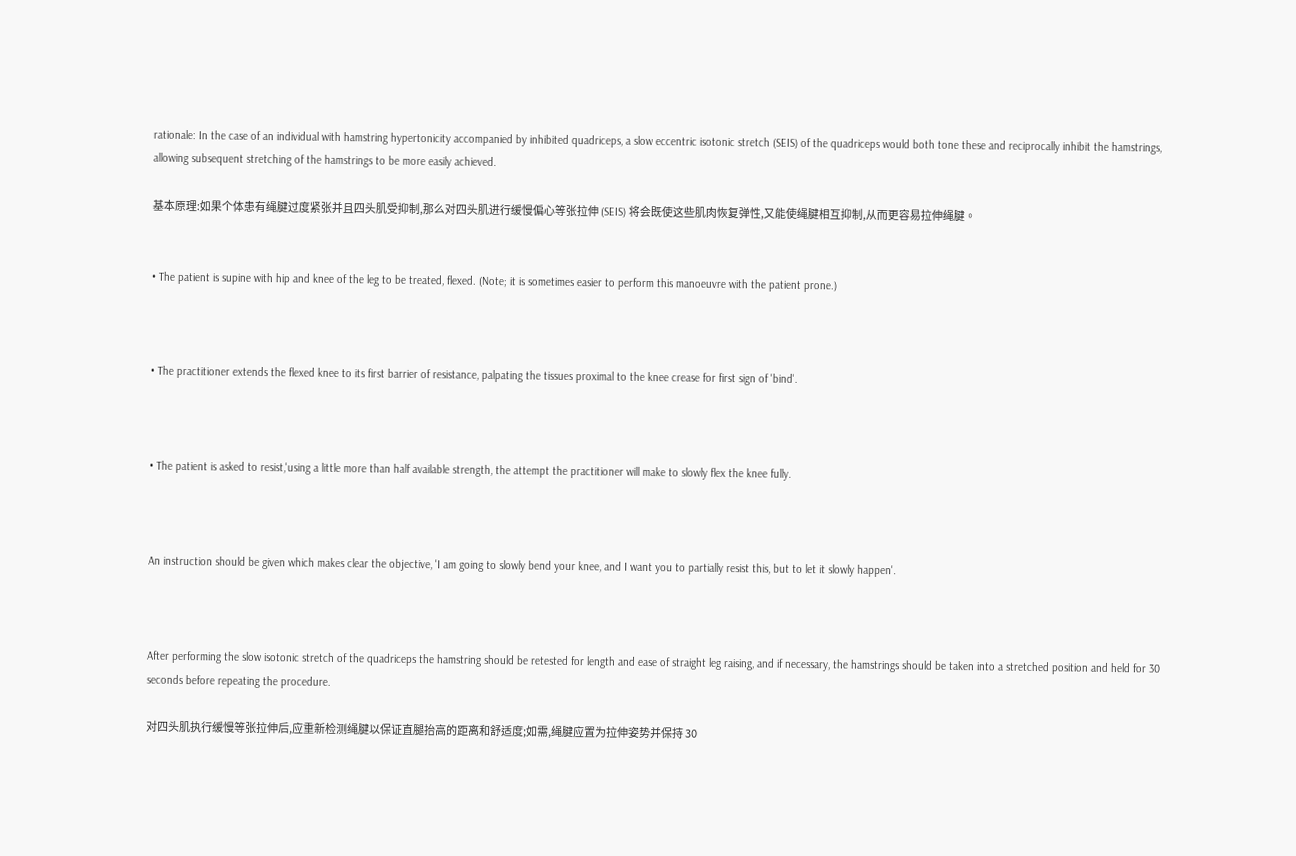rationale: In the case of an individual with hamstring hypertonicity accompanied by inhibited quadriceps, a slow eccentric isotonic stretch (SEIS) of the quadriceps would both tone these and reciprocally inhibit the hamstrings, allowing subsequent stretching of the hamstrings to be more easily achieved.

基本原理:如果个体患有绳腱过度紧张并且四头肌受抑制,那么对四头肌进行缓慢偏心等张拉伸 (SEIS) 将会既使这些肌肉恢复弹性,又能使绳腱相互抑制,从而更容易拉伸绳腱。


• The patient is supine with hip and knee of the leg to be treated, flexed. (Note; it is sometimes easier to perform this manoeuvre with the patient prone.)



• The practitioner extends the flexed knee to its first barrier of resistance, palpating the tissues proximal to the knee crease for first sign of 'bind'.



• The patient is asked to resist,'using a little more than half available strength, the attempt the practitioner will make to slowly flex the knee fully.



An instruction should be given which makes clear the objective, 'I am going to slowly bend your knee, and I want you to partially resist this, but to let it slowly happen'.



After performing the slow isotonic stretch of the quadriceps the hamstring should be retested for length and ease of straight leg raising, and if necessary, the hamstrings should be taken into a stretched position and held for 30 seconds before repeating the procedure.

对四头肌执行缓慢等张拉伸后,应重新检测绳腱以保证直腿抬高的距离和舒适度;如需,绳腱应置为拉伸姿势并保持 30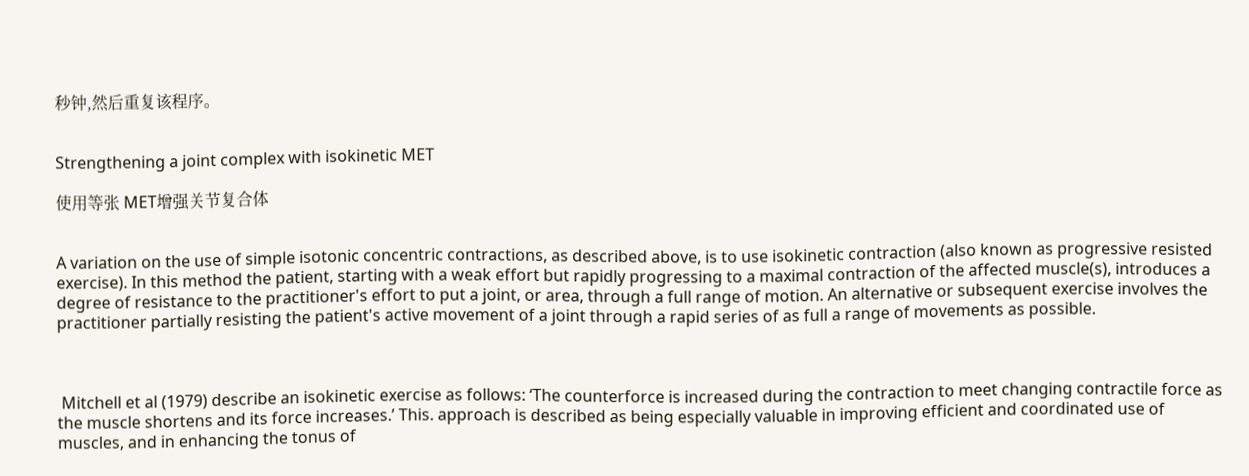秒钟,然后重复该程序。


Strengthening a joint complex with isokinetic MET

使用等张 MET增强关节复合体


A variation on the use of simple isotonic concentric contractions, as described above, is to use isokinetic contraction (also known as progressive resisted exercise). In this method the patient, starting with a weak effort but rapidly progressing to a maximal contraction of the affected muscle(s), introduces a degree of resistance to the practitioner's effort to put a joint, or area, through a full range of motion. An alternative or subsequent exercise involves the practitioner partially resisting the patient's active movement of a joint through a rapid series of as full a range of movements as possible.



 Mitchell et al (1979) describe an isokinetic exercise as follows: ‘The counterforce is increased during the contraction to meet changing contractile force as the muscle shortens and its force increases.’ This. approach is described as being especially valuable in improving efficient and coordinated use of muscles, and in enhancing the tonus of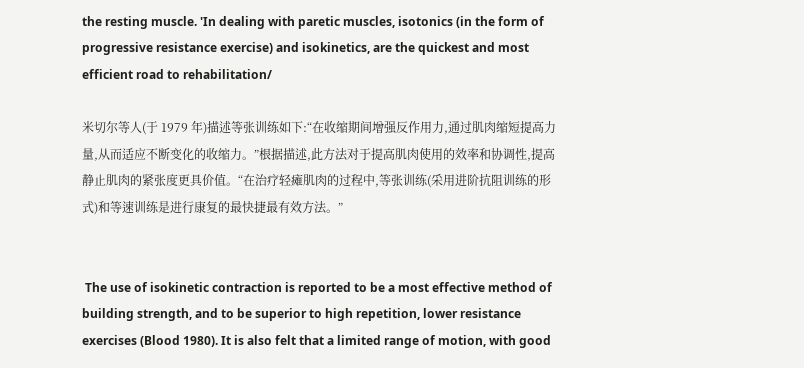the resting muscle. 'In dealing with paretic muscles, isotonics (in the form of progressive resistance exercise) and isokinetics, are the quickest and most efficient road to rehabilitation/

米切尔等人(于 1979 年)描述等张训练如下:“在收缩期间增强反作用力,通过肌肉缩短提高力量,从而适应不断变化的收缩力。”根据描述,此方法对于提高肌肉使用的效率和协调性,提高静止肌肉的紧张度更具价值。“在治疗轻瘫肌肉的过程中,等张训练(采用进阶抗阻训练的形式)和等速训练是进行康复的最快捷最有效方法。”


 The use of isokinetic contraction is reported to be a most effective method of building strength, and to be superior to high repetition, lower resistance exercises (Blood 1980). It is also felt that a limited range of motion, with good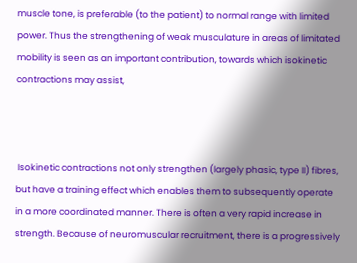muscle tone, is preferable (to the patient) to normal range with limited power. Thus the strengthening of weak musculature in areas of limitated mobility is seen as an important contribution, towards which isokinetic contractions may assist,



 Isokinetic contractions not only strengthen (largely phasic, type II) fibres, but have a training effect which enables them to subsequently operate in a more coordinated manner. There is often a very rapid increase in strength. Because of neuromuscular recruitment, there is a progressively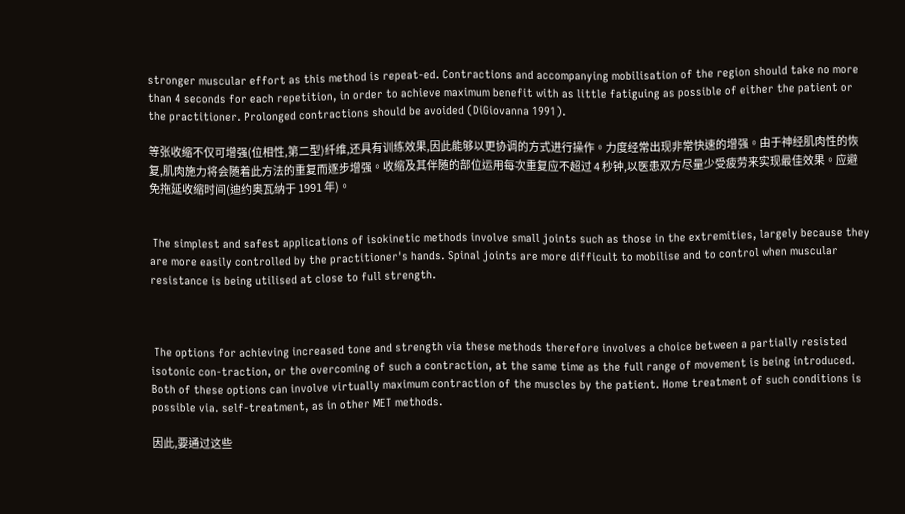stronger muscular effort as this method is repeat-ed. Contractions and accompanying mobilisation of the region should take no more than 4 seconds for each repetition, in order to achieve maximum benefit with as little fatiguing as possible of either the patient or the practitioner. Prolonged contractions should be avoided (DiGiovanna 1991).

等张收缩不仅可增强(位相性,第二型)纤维,还具有训练效果,因此能够以更协调的方式进行操作。力度经常出现非常快速的增强。由于神经肌肉性的恢复,肌肉施力将会随着此方法的重复而逐步增强。收缩及其伴随的部位运用每次重复应不超过 4 秒钟,以医患双方尽量少受疲劳来实现最佳效果。应避免拖延收缩时间(迪约奥瓦纳于 1991 年)。


 The simplest and safest applications of isokinetic methods involve small joints such as those in the extremities, largely because they are more easily controlled by the practitioner's hands. Spinal joints are more difficult to mobilise and to control when muscular resistance is being utilised at close to full strength.



 The options for achieving increased tone and strength via these methods therefore involves a choice between a partially resisted isotonic con-traction, or the overcoming of such a contraction, at the same time as the full range of movement is being introduced. Both of these options can involve virtually maximum contraction of the muscles by the patient. Home treatment of such conditions is possible via. self-treatment, as in other MET methods.

因此,要通过这些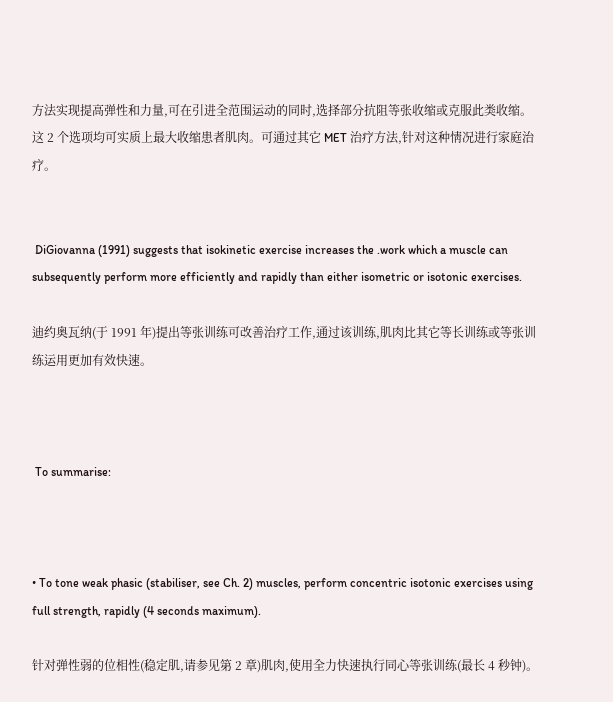方法实现提高弹性和力量,可在引进全范围运动的同时,选择部分抗阻等张收缩或克服此类收缩。这 2 个选项均可实质上最大收缩患者肌肉。可通过其它 MET 治疗方法,针对这种情况进行家庭治疗。


 DiGiovanna (1991) suggests that isokinetic exercise increases the .work which a muscle can subsequently perform more efficiently and rapidly than either isometric or isotonic exercises.

迪约奥瓦纳(于 1991 年)提出等张训练可改善治疗工作,通过该训练,肌肉比其它等长训练或等张训练运用更加有效快速。



 To summarise:



• To tone weak phasic (stabiliser, see Ch. 2) muscles, perform concentric isotonic exercises using full strength, rapidly (4 seconds maximum).

针对弹性弱的位相性(稳定肌,请参见第 2 章)肌肉,使用全力快速执行同心等张训练(最长 4 秒钟)。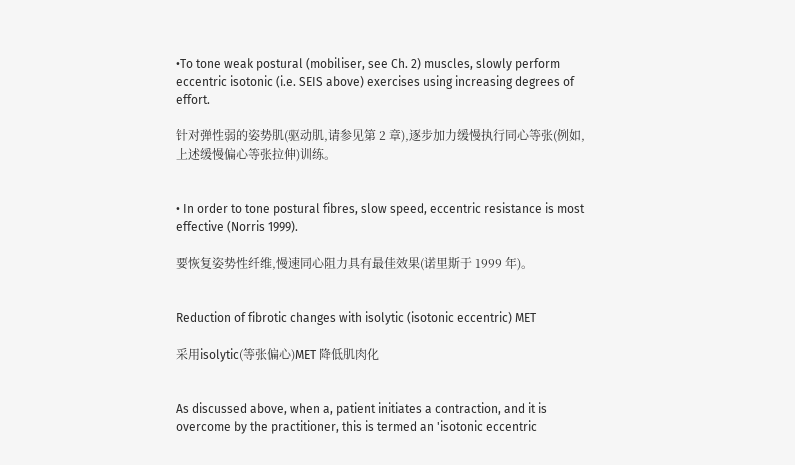•To tone weak postural (mobiliser, see Ch. 2) muscles, slowly perform eccentric isotonic (i.e. SEIS above) exercises using increasing degrees of effort.

针对弹性弱的姿势肌(驱动肌,请参见第 2 章),逐步加力缓慢执行同心等张(例如,上述缓慢偏心等张拉伸)训练。


• In order to tone postural fibres, slow speed, eccentric resistance is most effective (Norris 1999).

要恢复姿势性纤维,慢速同心阻力具有最佳效果(诺里斯于 1999 年)。


Reduction of fibrotic changes with isolytic (isotonic eccentric) MET

采用isolytic(等张偏心)MET 降低肌肉化


As discussed above, when a, patient initiates a contraction, and it is overcome by the practitioner, this is termed an 'isotonic eccentric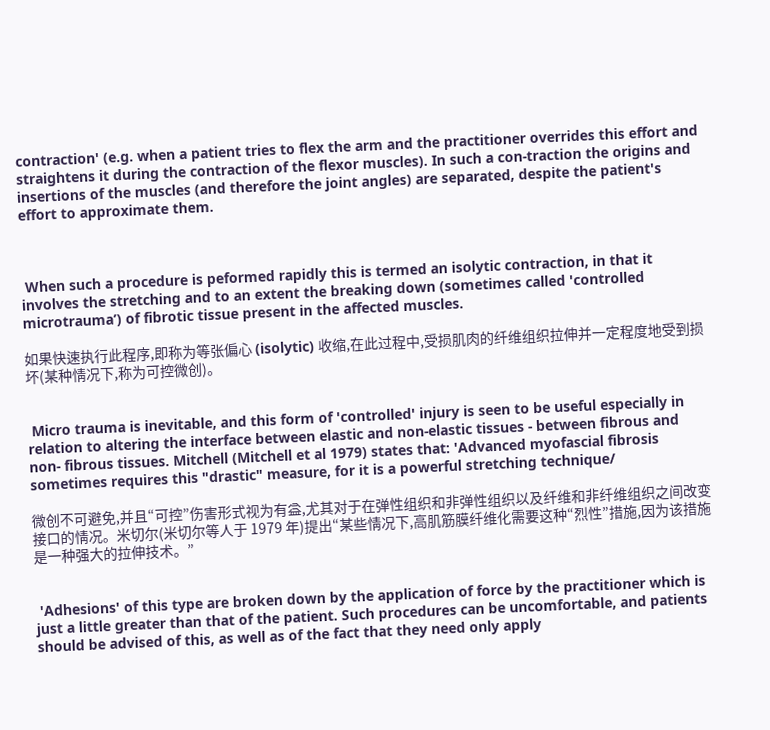contraction' (e.g. when a patient tries to flex the arm and the practitioner overrides this effort and straightens it during the contraction of the flexor muscles). In such a con-traction the origins and insertions of the muscles (and therefore the joint angles) are separated, despite the patient's effort to approximate them.



 When such a procedure is peformed rapidly this is termed an isolytic contraction, in that it involves the stretching and to an extent the breaking down (sometimes called 'controlled microtrauma’) of fibrotic tissue present in the affected muscles.

如果快速执行此程序,即称为等张偏心 (isolytic) 收缩,在此过程中,受损肌肉的纤维组织拉伸并一定程度地受到损坏(某种情况下,称为可控微创)。


 Micro trauma is inevitable, and this form of 'controlled' injury is seen to be useful especially in relation to altering the interface between elastic and non-elastic tissues - between fibrous and non- fibrous tissues. Mitchell (Mitchell et al 1979) states that: 'Advanced myofascial fibrosis sometimes requires this "drastic" measure, for it is a powerful stretching technique/

微创不可避免,并且“可控”伤害形式视为有益,尤其对于在弹性组织和非弹性组织以及纤维和非纤维组织之间改变接口的情况。米切尔(米切尔等人于 1979 年)提出“某些情况下,高肌筋膜纤维化需要这种“烈性”措施,因为该措施是一种强大的拉伸技术。”


 'Adhesions' of this type are broken down by the application of force by the practitioner which is just a little greater than that of the patient. Such procedures can be uncomfortable, and patients should be advised of this, as well as of the fact that they need only apply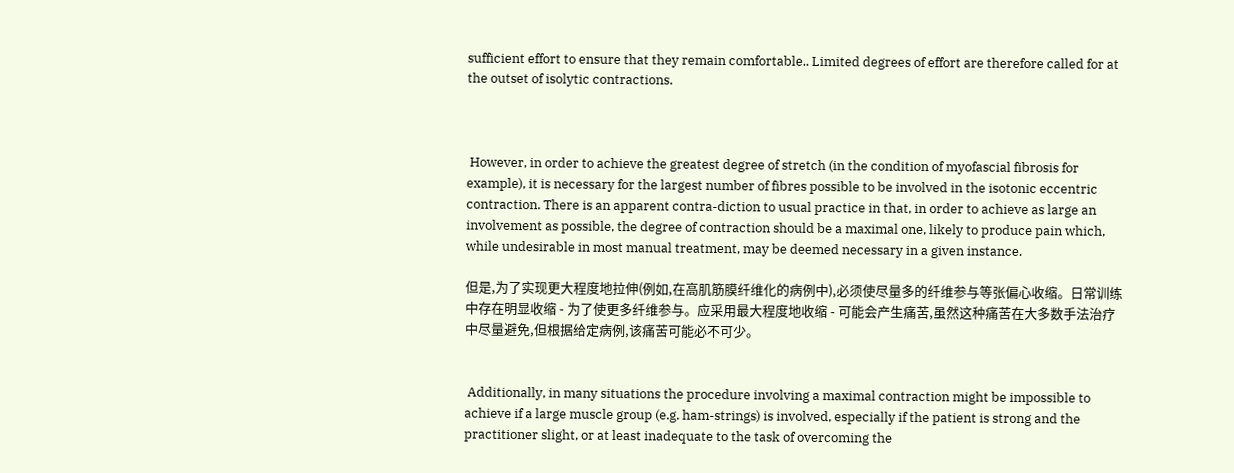sufficient effort to ensure that they remain comfortable.. Limited degrees of effort are therefore called for at the outset of isolytic contractions.



 However, in order to achieve the greatest degree of stretch (in the condition of myofascial fibrosis for example), it is necessary for the largest number of fibres possible to be involved in the isotonic eccentric contraction. There is an apparent contra-diction to usual practice in that, in order to achieve as large an involvement as possible, the degree of contraction should be a maximal one, likely to produce pain which, while undesirable in most manual treatment, may be deemed necessary in a given instance.

但是,为了实现更大程度地拉伸(例如,在高肌筋膜纤维化的病例中),必须使尽量多的纤维参与等张偏心收缩。日常训练中存在明显收缩 - 为了使更多纤维参与。应采用最大程度地收缩 - 可能会产生痛苦,虽然这种痛苦在大多数手法治疗中尽量避免,但根据给定病例,该痛苦可能必不可少。


 Additionally, in many situations the procedure involving a maximal contraction might be impossible to achieve if a large muscle group (e.g. ham-strings) is involved, especially if the patient is strong and the practitioner slight, or at least inadequate to the task of overcoming the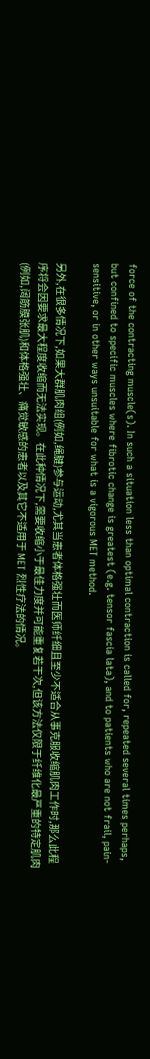force of the contracting muscle(s). In such a situation less than optimal contraction is called for, repeated several times perhaps, but confined to specific muscles where fibrotic change is greatest (e.g. tensor fascia lata), and to patients who are not frail, pain- sensitive, or in other ways unsuitable for what is a vigorous MET method.

另外,在很多情况下,如果大群肌肉组(例如,绳腱)参与运动,尤其当患者体格强壮而医师纤细且至少不适合从事克服收缩肌肉工作时,那么此程序将会因要求最大程度收缩而无法实现。在此种情况下,需要收缩小于最佳力度并可能重复若干次,但该方法仅限于纤维化最严重的特定肌肉(例如,阔筋膜张肌)和体格强壮、痛觉敏感的患者以及其它不适用于 MET 烈性疗法的情况。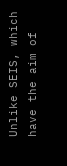Unlike SEIS, which have the aim of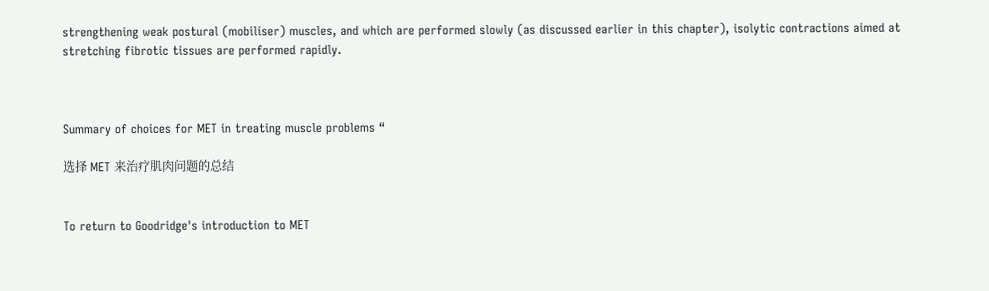strengthening weak postural (mobiliser) muscles, and which are performed slowly (as discussed earlier in this chapter), isolytic contractions aimed at stretching fibrotic tissues are performed rapidly.



Summary of choices for MET in treating muscle problems “

选择 MET 来治疗肌肉问题的总结


To return to Goodridge's introduction to MET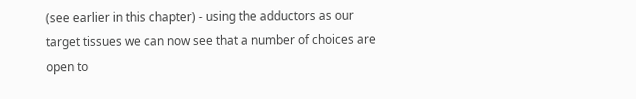(see earlier in this chapter) - using the adductors as our target tissues we can now see that a number of choices are open to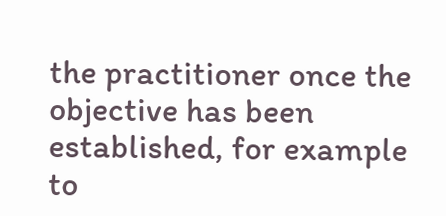the practitioner once the objective has been established, for example to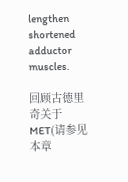lengthen shortened adductor muscles.

回顾古德里奇关于 MET(请参见本章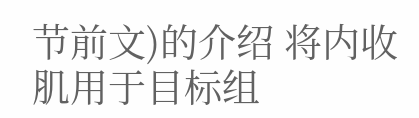节前文)的介绍 将内收肌用于目标组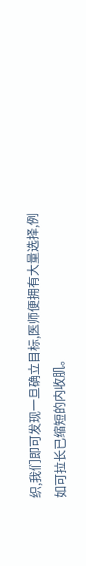织,我们即可发现一旦确立目标,医师便拥有大量选择,例如可拉长已缩短的内收肌。